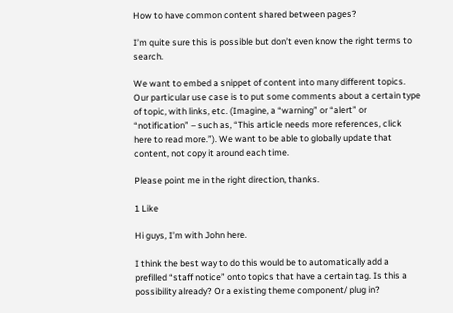How to have common content shared between pages?

I’m quite sure this is possible but don’t even know the right terms to search.

We want to embed a snippet of content into many different topics. Our particular use case is to put some comments about a certain type of topic, with links, etc. (Imagine, a “warning” or “alert” or “notification” – such as, “This article needs more references, click here to read more.”). We want to be able to globally update that content, not copy it around each time.

Please point me in the right direction, thanks.

1 Like

Hi guys, I’m with John here.

I think the best way to do this would be to automatically add a prefilled “staff notice” onto topics that have a certain tag. Is this a possibility already? Or a existing theme component/ plug in?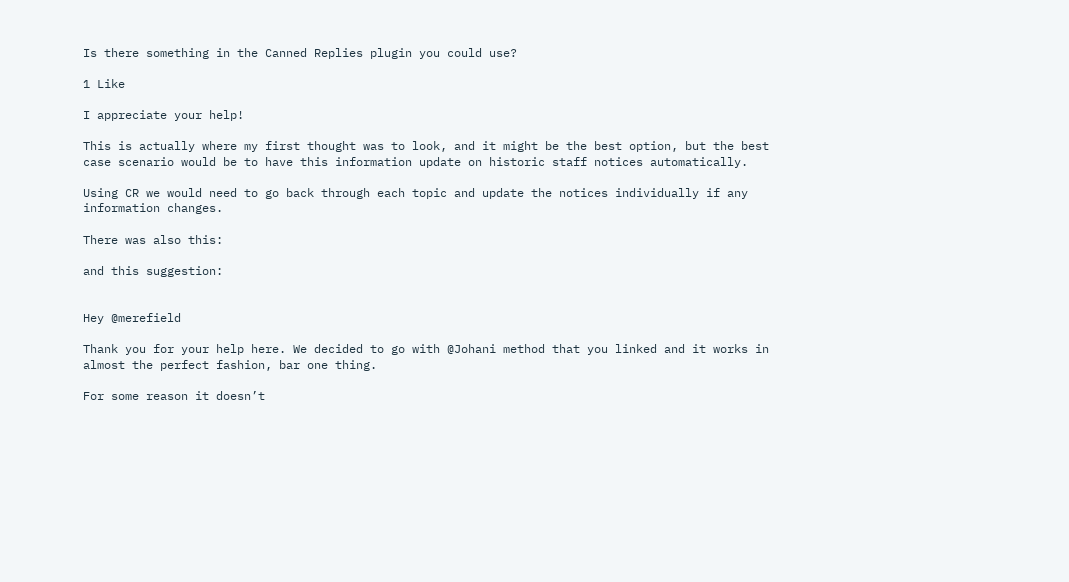Is there something in the Canned Replies plugin you could use?

1 Like

I appreciate your help!

This is actually where my first thought was to look, and it might be the best option, but the best case scenario would be to have this information update on historic staff notices automatically.

Using CR we would need to go back through each topic and update the notices individually if any information changes.

There was also this:

and this suggestion:


Hey @merefield

Thank you for your help here. We decided to go with @Johani method that you linked and it works in almost the perfect fashion, bar one thing.

For some reason it doesn’t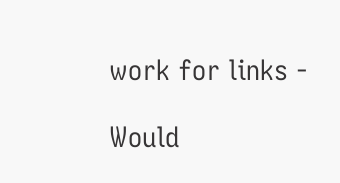work for links -

Would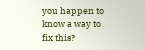you happen to know a way to fix this?